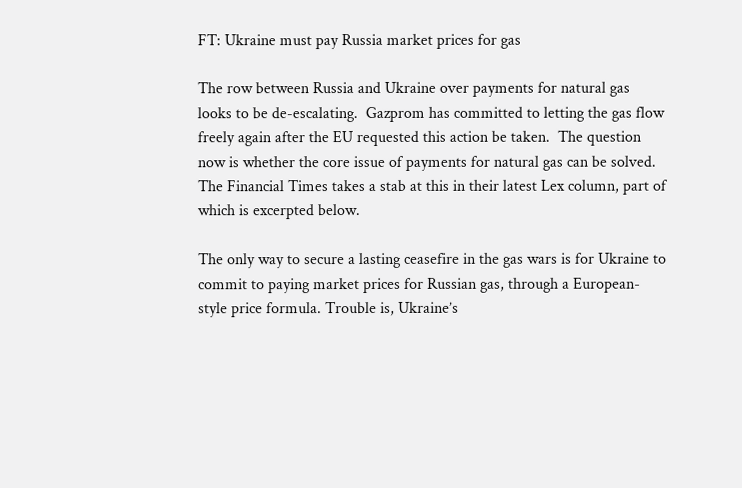FT: Ukraine must pay Russia market prices for gas

The row between Russia and Ukraine over payments for natural gas looks to be de-escalating.  Gazprom has committed to letting the gas flow freely again after the EU requested this action be taken.  The question now is whether the core issue of payments for natural gas can be solved.  The Financial Times takes a stab at this in their latest Lex column, part of which is excerpted below.

The only way to secure a lasting ceasefire in the gas wars is for Ukraine to commit to paying market prices for Russian gas, through a European-style price formula. Trouble is, Ukraine’s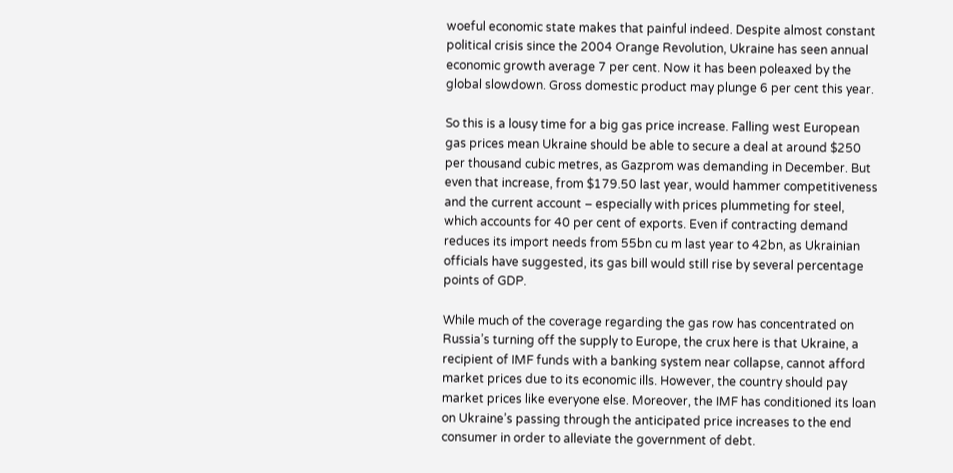woeful economic state makes that painful indeed. Despite almost constant political crisis since the 2004 Orange Revolution, Ukraine has seen annual economic growth average 7 per cent. Now it has been poleaxed by the global slowdown. Gross domestic product may plunge 6 per cent this year.

So this is a lousy time for a big gas price increase. Falling west European gas prices mean Ukraine should be able to secure a deal at around $250 per thousand cubic metres, as Gazprom was demanding in December. But even that increase, from $179.50 last year, would hammer competitiveness and the current account – especially with prices plummeting for steel, which accounts for 40 per cent of exports. Even if contracting demand reduces its import needs from 55bn cu m last year to 42bn, as Ukrainian officials have suggested, its gas bill would still rise by several percentage points of GDP.

While much of the coverage regarding the gas row has concentrated on Russia’s turning off the supply to Europe, the crux here is that Ukraine, a recipient of IMF funds with a banking system near collapse, cannot afford market prices due to its economic ills. However, the country should pay market prices like everyone else. Moreover, the IMF has conditioned its loan on Ukraine’s passing through the anticipated price increases to the end consumer in order to alleviate the government of debt.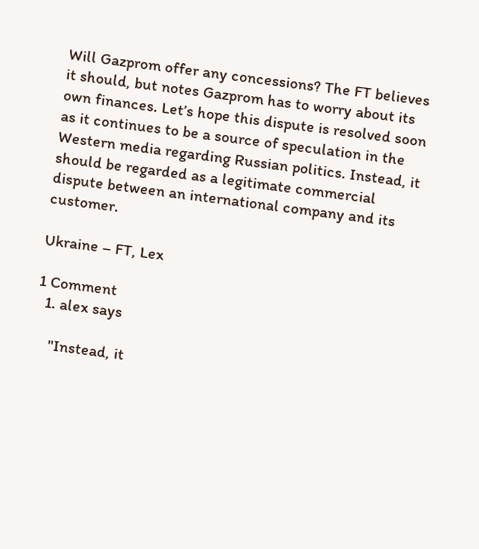Will Gazprom offer any concessions? The FT believes it should, but notes Gazprom has to worry about its own finances. Let’s hope this dispute is resolved soon as it continues to be a source of speculation in the Western media regarding Russian politics. Instead, it should be regarded as a legitimate commercial dispute between an international company and its customer.

Ukraine – FT, Lex

1 Comment
  1. alex says

    "Instead, it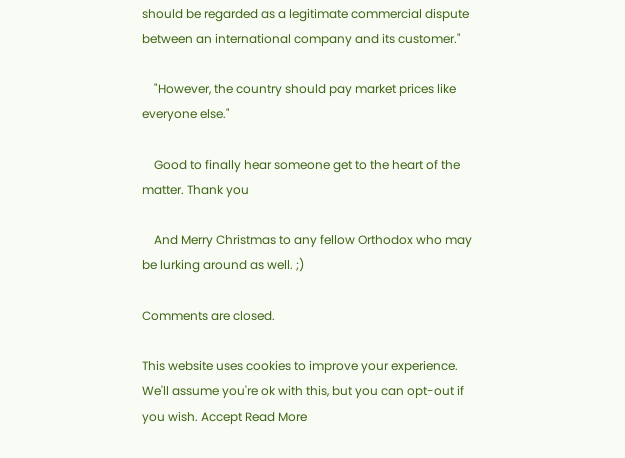should be regarded as a legitimate commercial dispute between an international company and its customer."

    "However, the country should pay market prices like everyone else."

    Good to finally hear someone get to the heart of the matter. Thank you

    And Merry Christmas to any fellow Orthodox who may be lurking around as well. ;)

Comments are closed.

This website uses cookies to improve your experience. We'll assume you're ok with this, but you can opt-out if you wish. Accept Read More